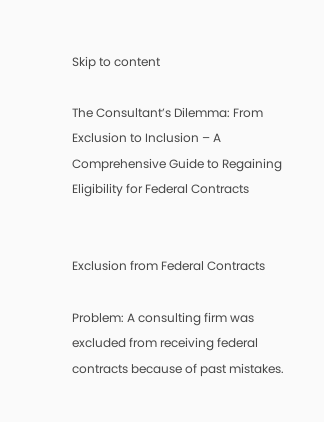Skip to content

The Consultant’s Dilemma: From Exclusion to Inclusion – A Comprehensive Guide to Regaining Eligibility for Federal Contracts


Exclusion from Federal Contracts

Problem: A consulting firm was excluded from receiving federal contracts because of past mistakes.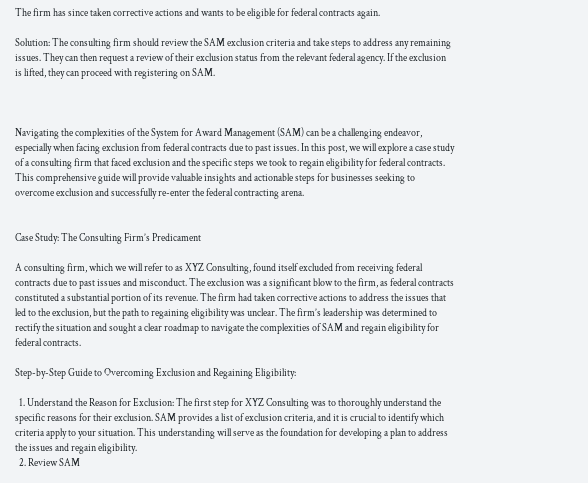The firm has since taken corrective actions and wants to be eligible for federal contracts again.

Solution: The consulting firm should review the SAM exclusion criteria and take steps to address any remaining issues. They can then request a review of their exclusion status from the relevant federal agency. If the exclusion is lifted, they can proceed with registering on SAM.



Navigating the complexities of the System for Award Management (SAM) can be a challenging endeavor, especially when facing exclusion from federal contracts due to past issues. In this post, we will explore a case study of a consulting firm that faced exclusion and the specific steps we took to regain eligibility for federal contracts. This comprehensive guide will provide valuable insights and actionable steps for businesses seeking to overcome exclusion and successfully re-enter the federal contracting arena.


Case Study: The Consulting Firm’s Predicament

A consulting firm, which we will refer to as XYZ Consulting, found itself excluded from receiving federal contracts due to past issues and misconduct. The exclusion was a significant blow to the firm, as federal contracts constituted a substantial portion of its revenue. The firm had taken corrective actions to address the issues that led to the exclusion, but the path to regaining eligibility was unclear. The firm’s leadership was determined to rectify the situation and sought a clear roadmap to navigate the complexities of SAM and regain eligibility for federal contracts.

Step-by-Step Guide to Overcoming Exclusion and Regaining Eligibility:

  1. Understand the Reason for Exclusion: The first step for XYZ Consulting was to thoroughly understand the specific reasons for their exclusion. SAM provides a list of exclusion criteria, and it is crucial to identify which criteria apply to your situation. This understanding will serve as the foundation for developing a plan to address the issues and regain eligibility.
  2. Review SAM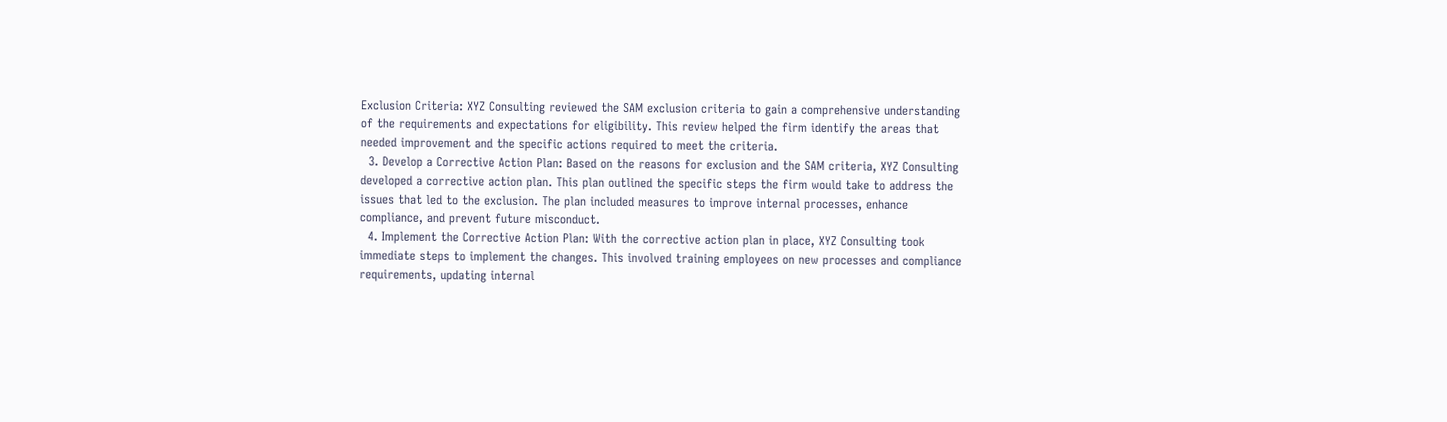Exclusion Criteria: XYZ Consulting reviewed the SAM exclusion criteria to gain a comprehensive understanding of the requirements and expectations for eligibility. This review helped the firm identify the areas that needed improvement and the specific actions required to meet the criteria.
  3. Develop a Corrective Action Plan: Based on the reasons for exclusion and the SAM criteria, XYZ Consulting developed a corrective action plan. This plan outlined the specific steps the firm would take to address the issues that led to the exclusion. The plan included measures to improve internal processes, enhance compliance, and prevent future misconduct.
  4. Implement the Corrective Action Plan: With the corrective action plan in place, XYZ Consulting took immediate steps to implement the changes. This involved training employees on new processes and compliance requirements, updating internal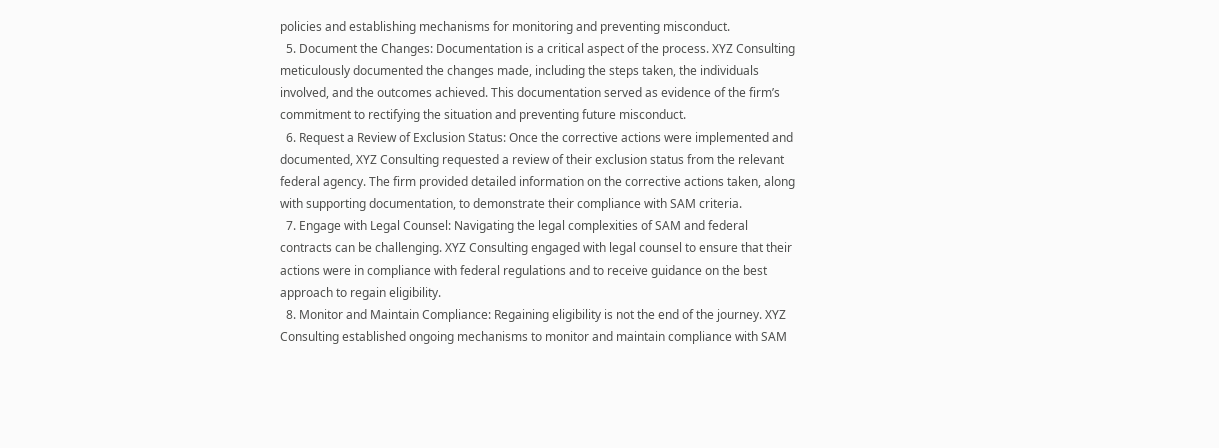policies and establishing mechanisms for monitoring and preventing misconduct.
  5. Document the Changes: Documentation is a critical aspect of the process. XYZ Consulting meticulously documented the changes made, including the steps taken, the individuals involved, and the outcomes achieved. This documentation served as evidence of the firm’s commitment to rectifying the situation and preventing future misconduct.
  6. Request a Review of Exclusion Status: Once the corrective actions were implemented and documented, XYZ Consulting requested a review of their exclusion status from the relevant federal agency. The firm provided detailed information on the corrective actions taken, along with supporting documentation, to demonstrate their compliance with SAM criteria.
  7. Engage with Legal Counsel: Navigating the legal complexities of SAM and federal contracts can be challenging. XYZ Consulting engaged with legal counsel to ensure that their actions were in compliance with federal regulations and to receive guidance on the best approach to regain eligibility.
  8. Monitor and Maintain Compliance: Regaining eligibility is not the end of the journey. XYZ Consulting established ongoing mechanisms to monitor and maintain compliance with SAM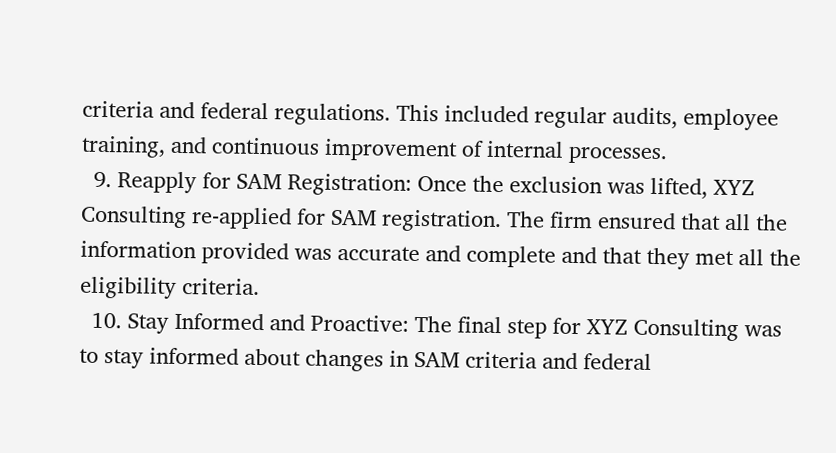criteria and federal regulations. This included regular audits, employee training, and continuous improvement of internal processes.
  9. Reapply for SAM Registration: Once the exclusion was lifted, XYZ Consulting re-applied for SAM registration. The firm ensured that all the information provided was accurate and complete and that they met all the eligibility criteria.
  10. Stay Informed and Proactive: The final step for XYZ Consulting was to stay informed about changes in SAM criteria and federal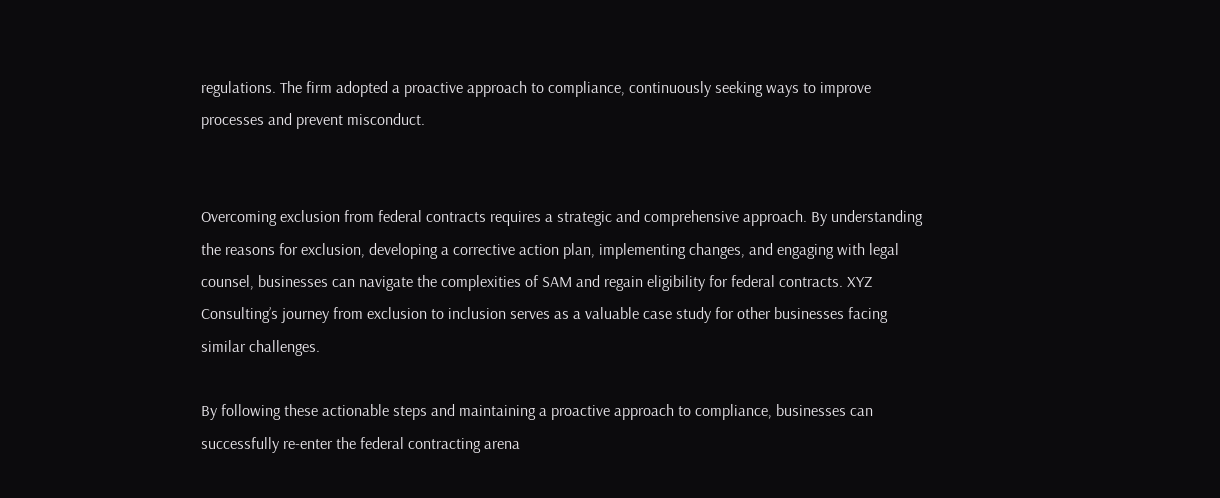regulations. The firm adopted a proactive approach to compliance, continuously seeking ways to improve processes and prevent misconduct.


Overcoming exclusion from federal contracts requires a strategic and comprehensive approach. By understanding the reasons for exclusion, developing a corrective action plan, implementing changes, and engaging with legal counsel, businesses can navigate the complexities of SAM and regain eligibility for federal contracts. XYZ Consulting’s journey from exclusion to inclusion serves as a valuable case study for other businesses facing similar challenges.

By following these actionable steps and maintaining a proactive approach to compliance, businesses can successfully re-enter the federal contracting arena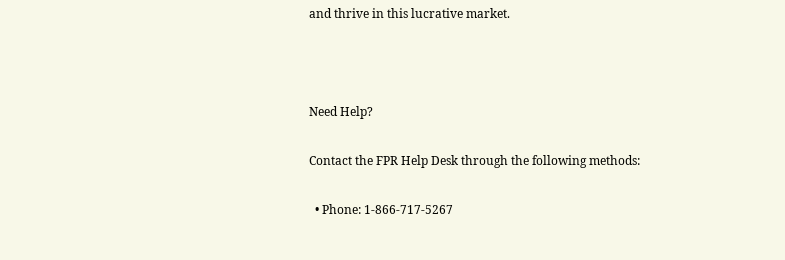and thrive in this lucrative market.



Need Help?

Contact the FPR Help Desk through the following methods:

  • Phone: 1-866-717-5267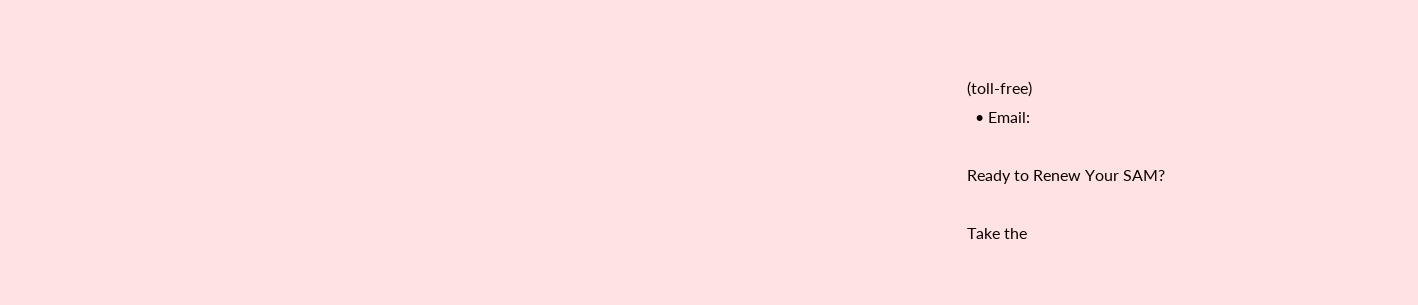(toll-free)
  • Email:

Ready to Renew Your SAM?

Take the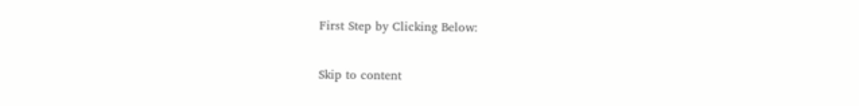First Step by Clicking Below:

Skip to content